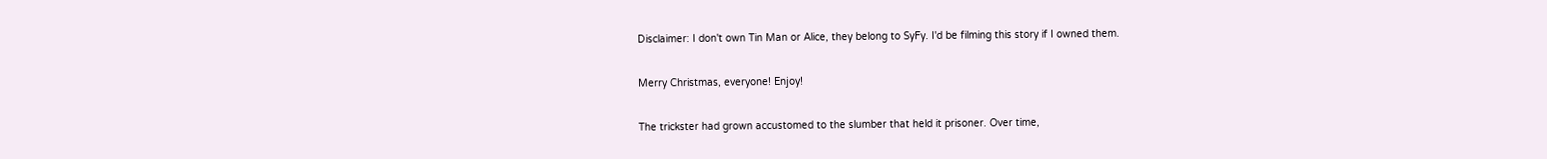Disclaimer: I don't own Tin Man or Alice, they belong to SyFy. I'd be filming this story if I owned them.

Merry Christmas, everyone! Enjoy!

The trickster had grown accustomed to the slumber that held it prisoner. Over time,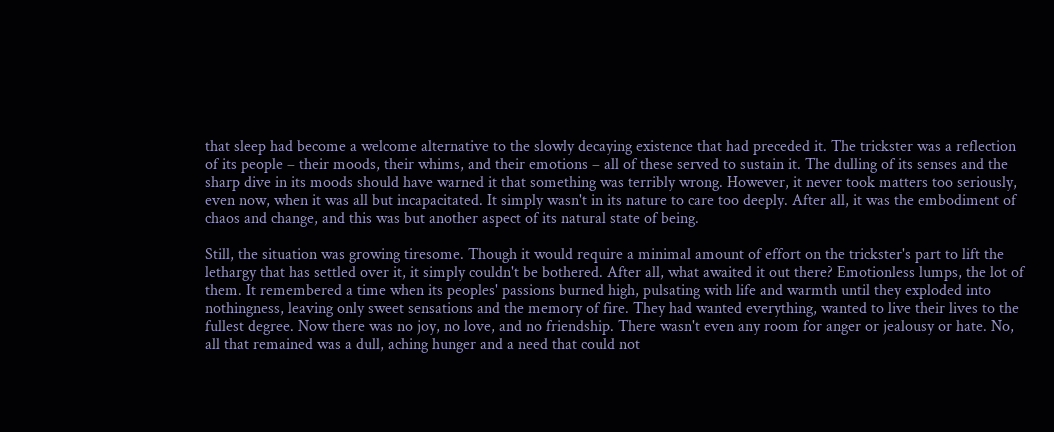that sleep had become a welcome alternative to the slowly decaying existence that had preceded it. The trickster was a reflection of its people – their moods, their whims, and their emotions – all of these served to sustain it. The dulling of its senses and the sharp dive in its moods should have warned it that something was terribly wrong. However, it never took matters too seriously, even now, when it was all but incapacitated. It simply wasn't in its nature to care too deeply. After all, it was the embodiment of chaos and change, and this was but another aspect of its natural state of being.

Still, the situation was growing tiresome. Though it would require a minimal amount of effort on the trickster's part to lift the lethargy that has settled over it, it simply couldn't be bothered. After all, what awaited it out there? Emotionless lumps, the lot of them. It remembered a time when its peoples' passions burned high, pulsating with life and warmth until they exploded into nothingness, leaving only sweet sensations and the memory of fire. They had wanted everything, wanted to live their lives to the fullest degree. Now there was no joy, no love, and no friendship. There wasn't even any room for anger or jealousy or hate. No, all that remained was a dull, aching hunger and a need that could not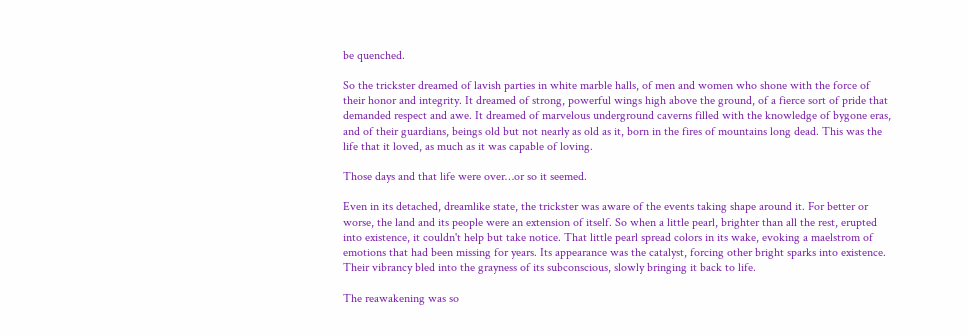be quenched.

So the trickster dreamed of lavish parties in white marble halls, of men and women who shone with the force of their honor and integrity. It dreamed of strong, powerful wings high above the ground, of a fierce sort of pride that demanded respect and awe. It dreamed of marvelous underground caverns filled with the knowledge of bygone eras, and of their guardians, beings old but not nearly as old as it, born in the fires of mountains long dead. This was the life that it loved, as much as it was capable of loving.

Those days and that life were over…or so it seemed.

Even in its detached, dreamlike state, the trickster was aware of the events taking shape around it. For better or worse, the land and its people were an extension of itself. So when a little pearl, brighter than all the rest, erupted into existence, it couldn't help but take notice. That little pearl spread colors in its wake, evoking a maelstrom of emotions that had been missing for years. Its appearance was the catalyst, forcing other bright sparks into existence. Their vibrancy bled into the grayness of its subconscious, slowly bringing it back to life.

The reawakening was so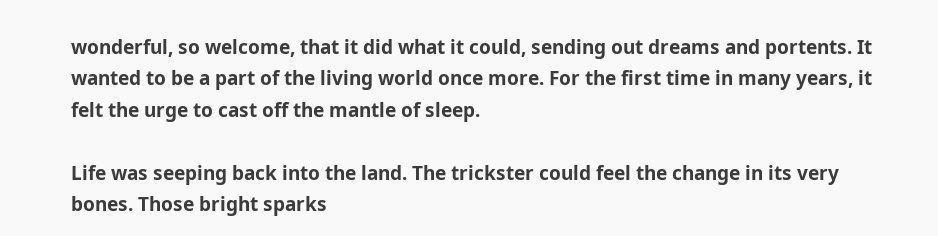wonderful, so welcome, that it did what it could, sending out dreams and portents. It wanted to be a part of the living world once more. For the first time in many years, it felt the urge to cast off the mantle of sleep.

Life was seeping back into the land. The trickster could feel the change in its very bones. Those bright sparks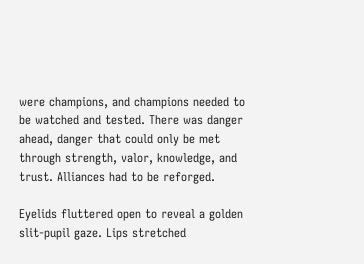were champions, and champions needed to be watched and tested. There was danger ahead, danger that could only be met through strength, valor, knowledge, and trust. Alliances had to be reforged.

Eyelids fluttered open to reveal a golden slit-pupil gaze. Lips stretched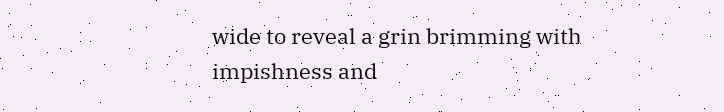wide to reveal a grin brimming with impishness and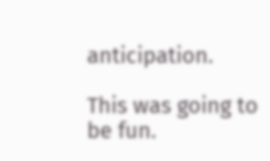anticipation.

This was going to be fun.